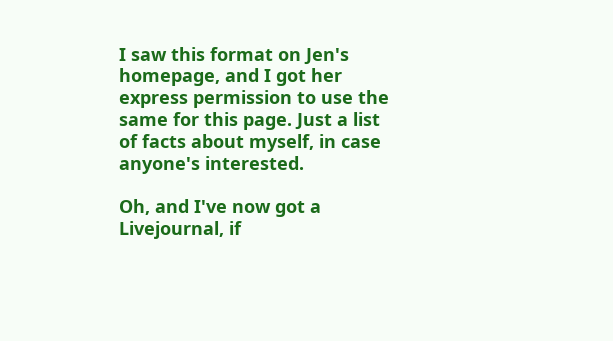I saw this format on Jen's homepage, and I got her express permission to use the same for this page. Just a list of facts about myself, in case anyone's interested.

Oh, and I've now got a Livejournal, if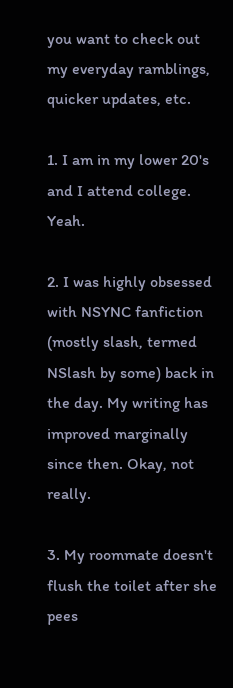you want to check out my everyday ramblings, quicker updates, etc.

1. I am in my lower 20's and I attend college. Yeah.

2. I was highly obsessed with NSYNC fanfiction (mostly slash, termed NSlash by some) back in the day. My writing has improved marginally since then. Okay, not really.

3. My roommate doesn't flush the toilet after she pees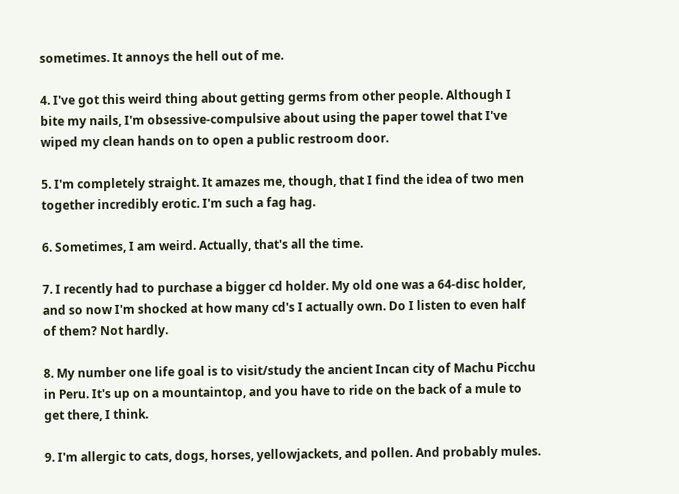sometimes. It annoys the hell out of me.

4. I've got this weird thing about getting germs from other people. Although I bite my nails, I'm obsessive-compulsive about using the paper towel that I've wiped my clean hands on to open a public restroom door.

5. I'm completely straight. It amazes me, though, that I find the idea of two men together incredibly erotic. I'm such a fag hag.

6. Sometimes, I am weird. Actually, that's all the time.

7. I recently had to purchase a bigger cd holder. My old one was a 64-disc holder, and so now I'm shocked at how many cd's I actually own. Do I listen to even half of them? Not hardly.

8. My number one life goal is to visit/study the ancient Incan city of Machu Picchu in Peru. It's up on a mountaintop, and you have to ride on the back of a mule to get there, I think.

9. I'm allergic to cats, dogs, horses, yellowjackets, and pollen. And probably mules.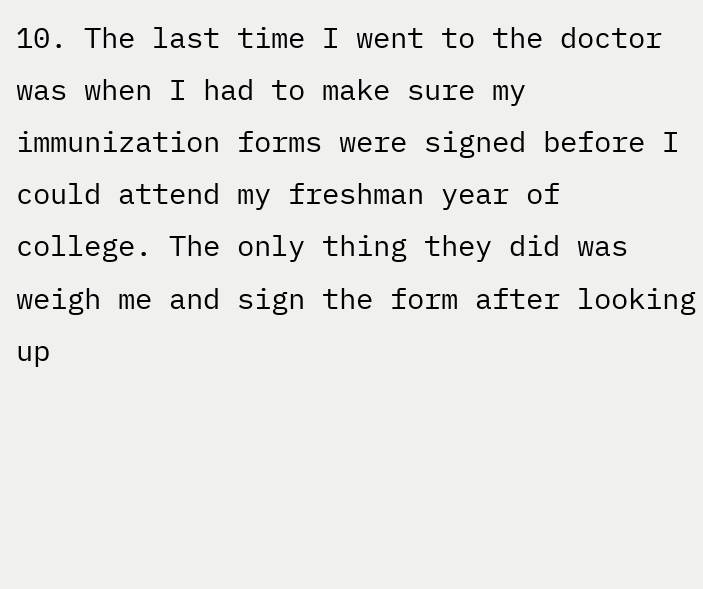10. The last time I went to the doctor was when I had to make sure my immunization forms were signed before I could attend my freshman year of college. The only thing they did was weigh me and sign the form after looking up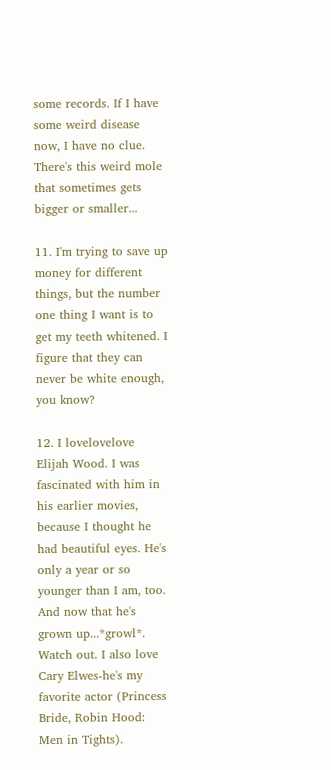some records. If I have some weird disease now, I have no clue. There's this weird mole that sometimes gets bigger or smaller...

11. I'm trying to save up money for different things, but the number one thing I want is to get my teeth whitened. I figure that they can never be white enough, you know?

12. I lovelovelove Elijah Wood. I was fascinated with him in his earlier movies, because I thought he had beautiful eyes. He's only a year or so younger than I am, too. And now that he's grown up...*growl*. Watch out. I also love Cary Elwes-he's my favorite actor (Princess Bride, Robin Hood: Men in Tights).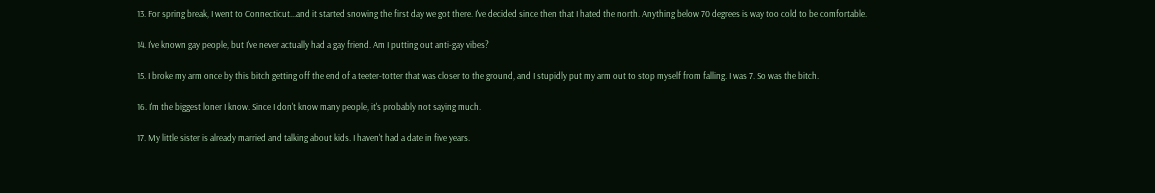13. For spring break, I went to Connecticut...and it started snowing the first day we got there. I've decided since then that I hated the north. Anything below 70 degrees is way too cold to be comfortable.

14. I've known gay people, but I've never actually had a gay friend. Am I putting out anti-gay vibes?

15. I broke my arm once by this bitch getting off the end of a teeter-totter that was closer to the ground, and I stupidly put my arm out to stop myself from falling. I was 7. So was the bitch.

16. I'm the biggest loner I know. Since I don't know many people, it's probably not saying much.

17. My little sister is already married and talking about kids. I haven't had a date in five years.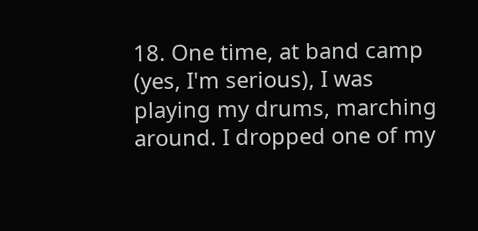18. One time, at band camp (yes, I'm serious), I was playing my drums, marching around. I dropped one of my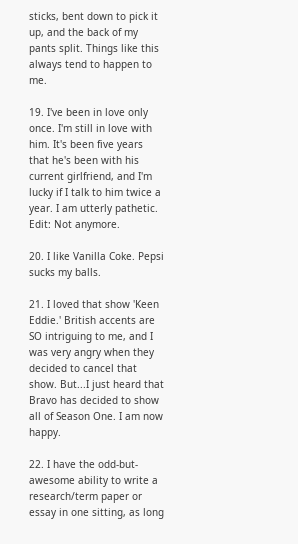sticks, bent down to pick it up, and the back of my pants split. Things like this always tend to happen to me.

19. I've been in love only once. I'm still in love with him. It's been five years that he's been with his current girlfriend, and I'm lucky if I talk to him twice a year. I am utterly pathetic. Edit: Not anymore.

20. I like Vanilla Coke. Pepsi sucks my balls.

21. I loved that show 'Keen Eddie.' British accents are SO intriguing to me, and I was very angry when they decided to cancel that show. But...I just heard that Bravo has decided to show all of Season One. I am now happy.

22. I have the odd-but-awesome ability to write a research/term paper or essay in one sitting, as long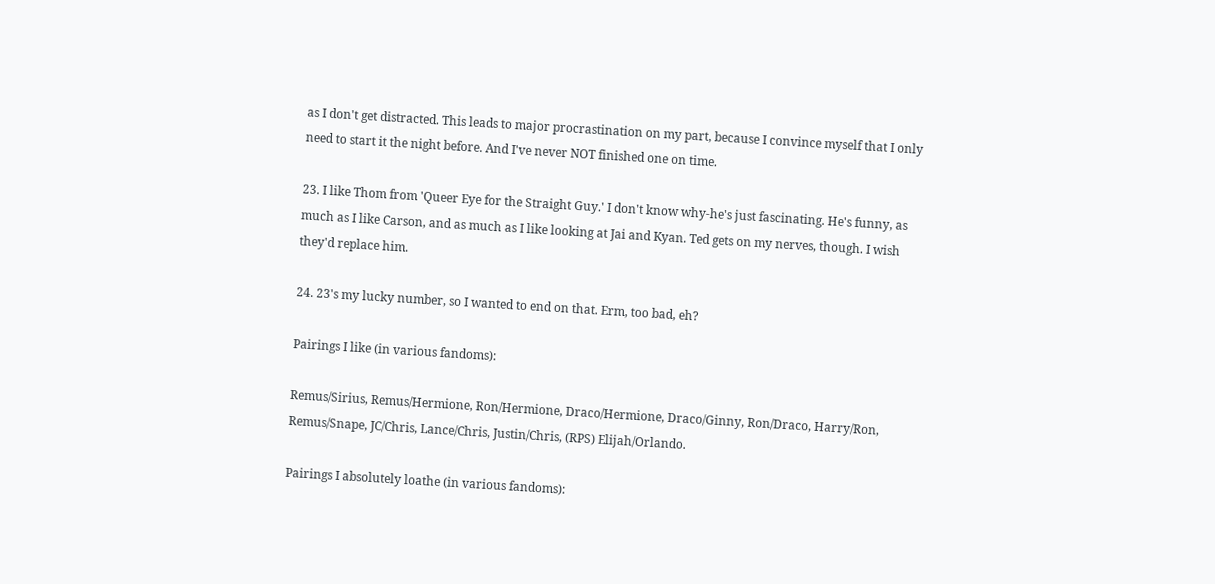as I don't get distracted. This leads to major procrastination on my part, because I convince myself that I only need to start it the night before. And I've never NOT finished one on time.

23. I like Thom from 'Queer Eye for the Straight Guy.' I don't know why-he's just fascinating. He's funny, as much as I like Carson, and as much as I like looking at Jai and Kyan. Ted gets on my nerves, though. I wish they'd replace him.

24. 23's my lucky number, so I wanted to end on that. Erm, too bad, eh?

Pairings I like (in various fandoms):

Remus/Sirius, Remus/Hermione, Ron/Hermione, Draco/Hermione, Draco/Ginny, Ron/Draco, Harry/Ron, Remus/Snape, JC/Chris, Lance/Chris, Justin/Chris, (RPS) Elijah/Orlando.

Pairings I absolutely loathe (in various fandoms):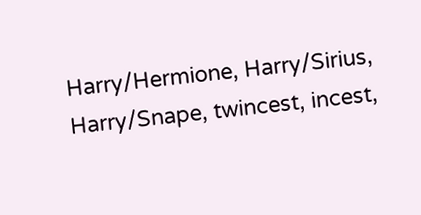Harry/Hermione, Harry/Sirius, Harry/Snape, twincest, incest,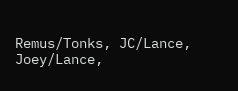Remus/Tonks, JC/Lance, Joey/Lance,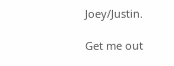Joey/Justin.

Get me out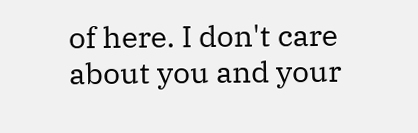of here. I don't care about you and your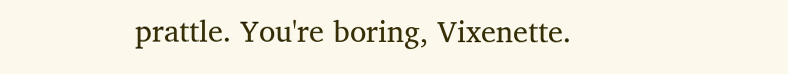prattle. You're boring, Vixenette.